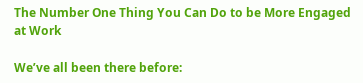The Number One Thing You Can Do to be More Engaged at Work

We’ve all been there before: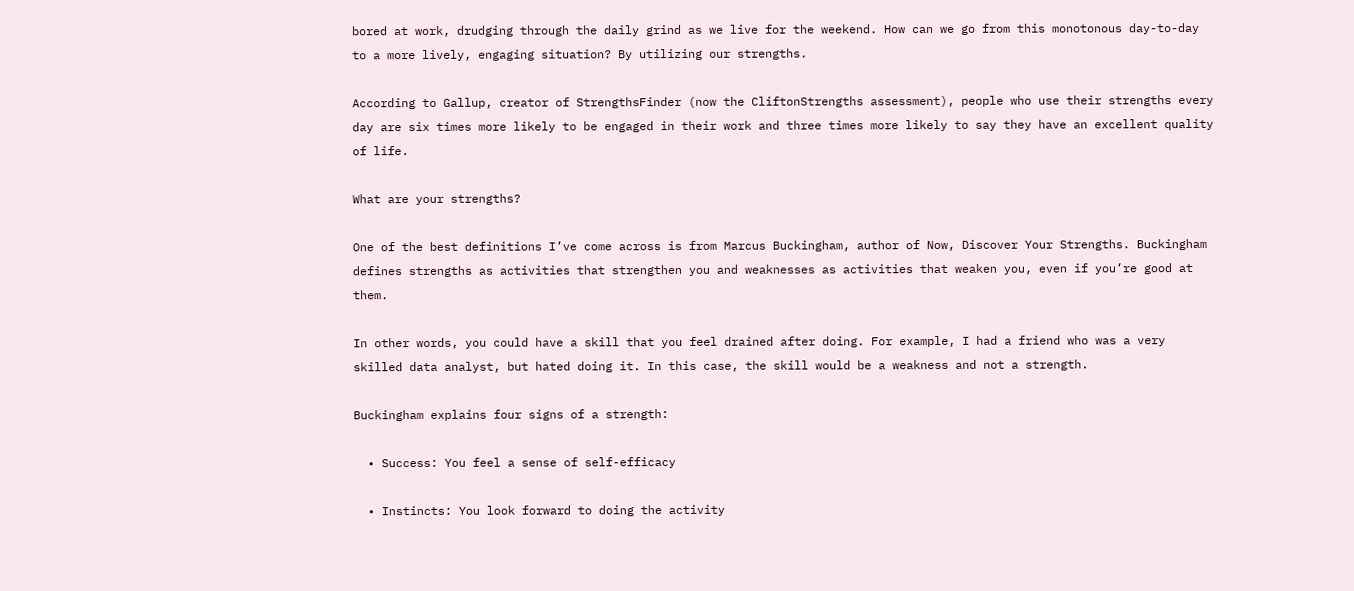bored at work, drudging through the daily grind as we live for the weekend. How can we go from this monotonous day-to-day to a more lively, engaging situation? By utilizing our strengths.

According to Gallup, creator of StrengthsFinder (now the CliftonStrengths assessment), people who use their strengths every day are six times more likely to be engaged in their work and three times more likely to say they have an excellent quality of life.

What are your strengths?

One of the best definitions I’ve come across is from Marcus Buckingham, author of Now, Discover Your Strengths. Buckingham defines strengths as activities that strengthen you and weaknesses as activities that weaken you, even if you’re good at them.

In other words, you could have a skill that you feel drained after doing. For example, I had a friend who was a very skilled data analyst, but hated doing it. In this case, the skill would be a weakness and not a strength.

Buckingham explains four signs of a strength:

  • Success: You feel a sense of self-efficacy

  • Instincts: You look forward to doing the activity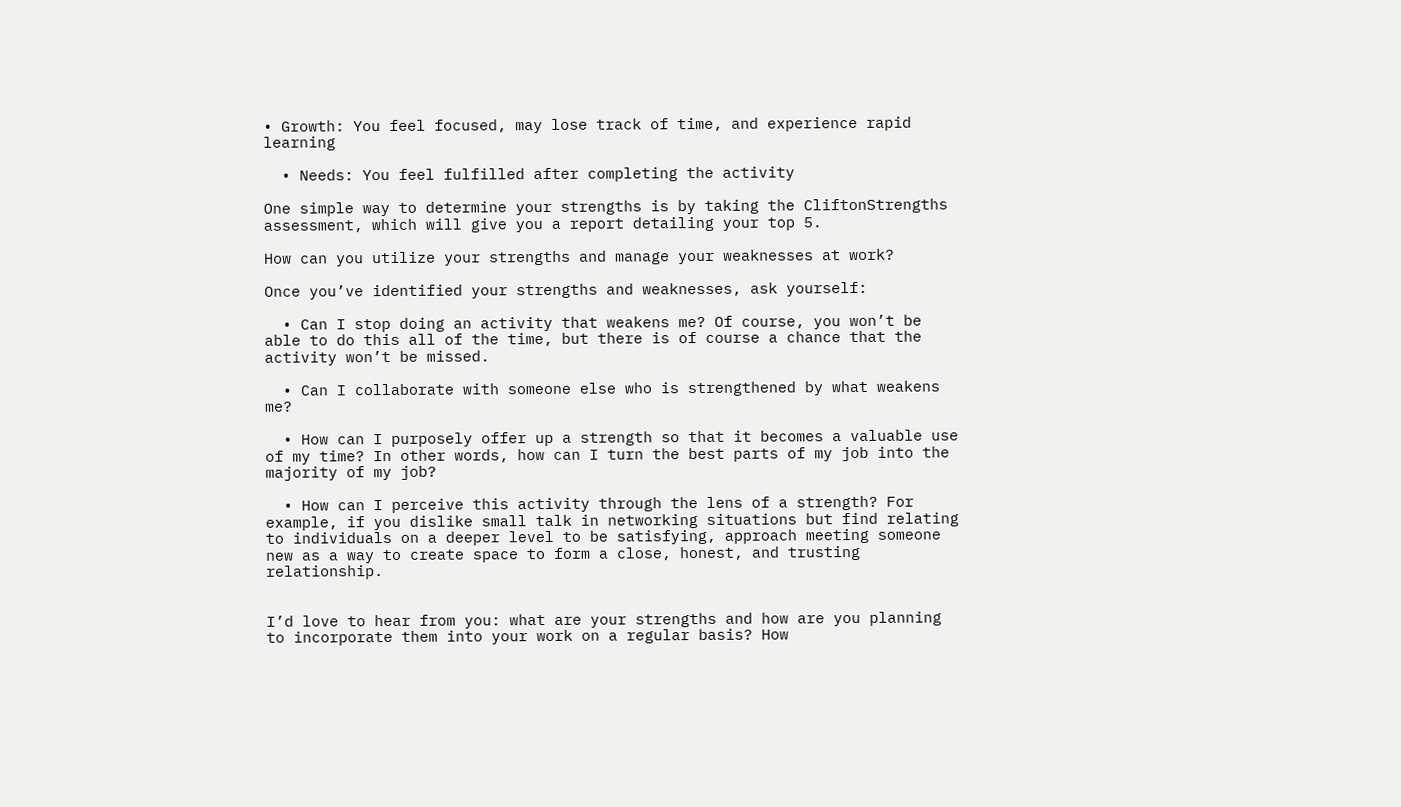• Growth: You feel focused, may lose track of time, and experience rapid learning

  • Needs: You feel fulfilled after completing the activity

One simple way to determine your strengths is by taking the CliftonStrengths assessment, which will give you a report detailing your top 5.

How can you utilize your strengths and manage your weaknesses at work?

Once you’ve identified your strengths and weaknesses, ask yourself:

  • Can I stop doing an activity that weakens me? Of course, you won’t be able to do this all of the time, but there is of course a chance that the activity won’t be missed.

  • Can I collaborate with someone else who is strengthened by what weakens me?

  • How can I purposely offer up a strength so that it becomes a valuable use of my time? In other words, how can I turn the best parts of my job into the majority of my job?

  • How can I perceive this activity through the lens of a strength? For example, if you dislike small talk in networking situations but find relating to individuals on a deeper level to be satisfying, approach meeting someone new as a way to create space to form a close, honest, and trusting relationship.


I’d love to hear from you: what are your strengths and how are you planning to incorporate them into your work on a regular basis? How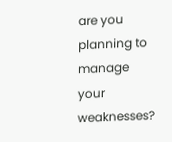are you planning to manage your weaknesses?